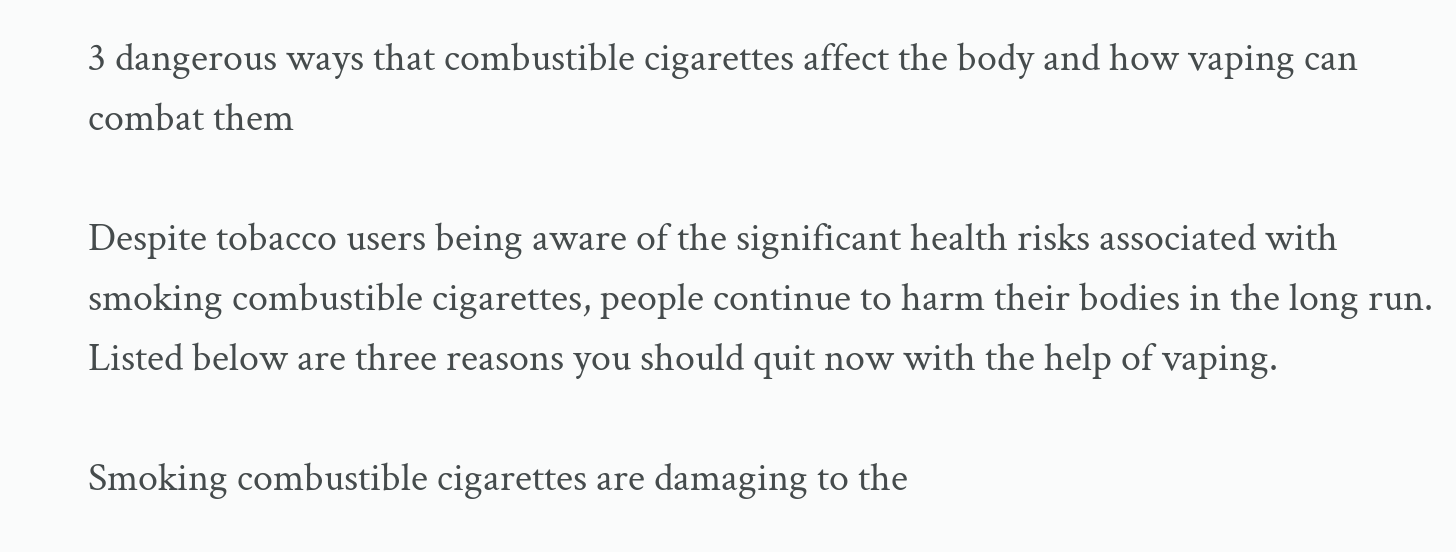3 dangerous ways that combustible cigarettes affect the body and how vaping can combat them

Despite tobacco users being aware of the significant health risks associated with smoking combustible cigarettes, people continue to harm their bodies in the long run. Listed below are three reasons you should quit now with the help of vaping.

Smoking combustible cigarettes are damaging to the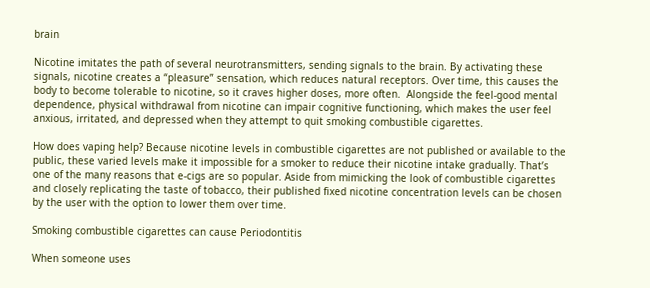brain

Nicotine imitates the path of several neurotransmitters, sending signals to the brain. By activating these signals, nicotine creates a “pleasure” sensation, which reduces natural receptors. Over time, this causes the body to become tolerable to nicotine, so it craves higher doses, more often.  Alongside the feel-good mental dependence, physical withdrawal from nicotine can impair cognitive functioning, which makes the user feel anxious, irritated, and depressed when they attempt to quit smoking combustible cigarettes.

How does vaping help? Because nicotine levels in combustible cigarettes are not published or available to the public, these varied levels make it impossible for a smoker to reduce their nicotine intake gradually. That’s one of the many reasons that e-cigs are so popular. Aside from mimicking the look of combustible cigarettes and closely replicating the taste of tobacco, their published fixed nicotine concentration levels can be chosen by the user with the option to lower them over time.

Smoking combustible cigarettes can cause Periodontitis

When someone uses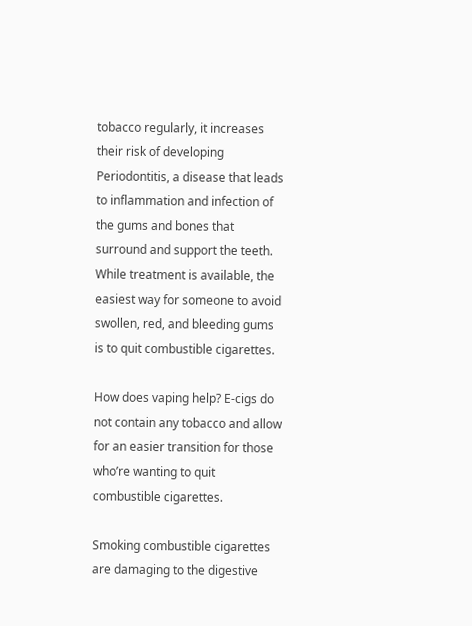tobacco regularly, it increases their risk of developing Periodontitis, a disease that leads to inflammation and infection of the gums and bones that surround and support the teeth. While treatment is available, the easiest way for someone to avoid swollen, red, and bleeding gums is to quit combustible cigarettes.

How does vaping help? E-cigs do not contain any tobacco and allow for an easier transition for those who’re wanting to quit combustible cigarettes.

Smoking combustible cigarettes are damaging to the digestive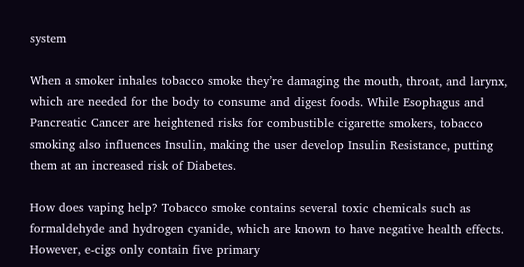system

When a smoker inhales tobacco smoke they’re damaging the mouth, throat, and larynx, which are needed for the body to consume and digest foods. While Esophagus and Pancreatic Cancer are heightened risks for combustible cigarette smokers, tobacco smoking also influences Insulin, making the user develop Insulin Resistance, putting them at an increased risk of Diabetes.

How does vaping help? Tobacco smoke contains several toxic chemicals such as formaldehyde and hydrogen cyanide, which are known to have negative health effects. However, e-cigs only contain five primary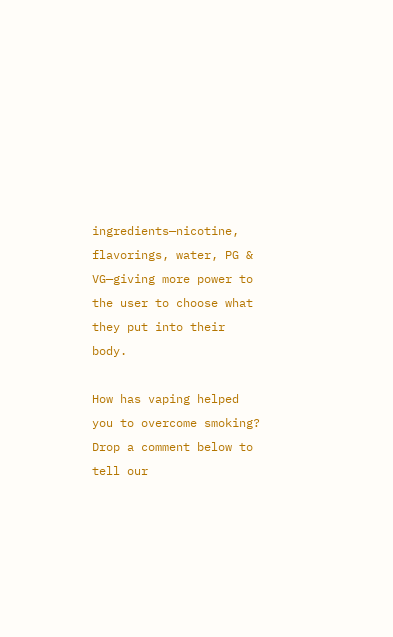ingredients—nicotine, flavorings, water, PG & VG—giving more power to the user to choose what they put into their body.

How has vaping helped you to overcome smoking? Drop a comment below to tell our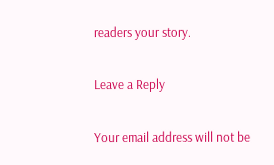readers your story.

Leave a Reply

Your email address will not be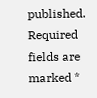published. Required fields are marked *